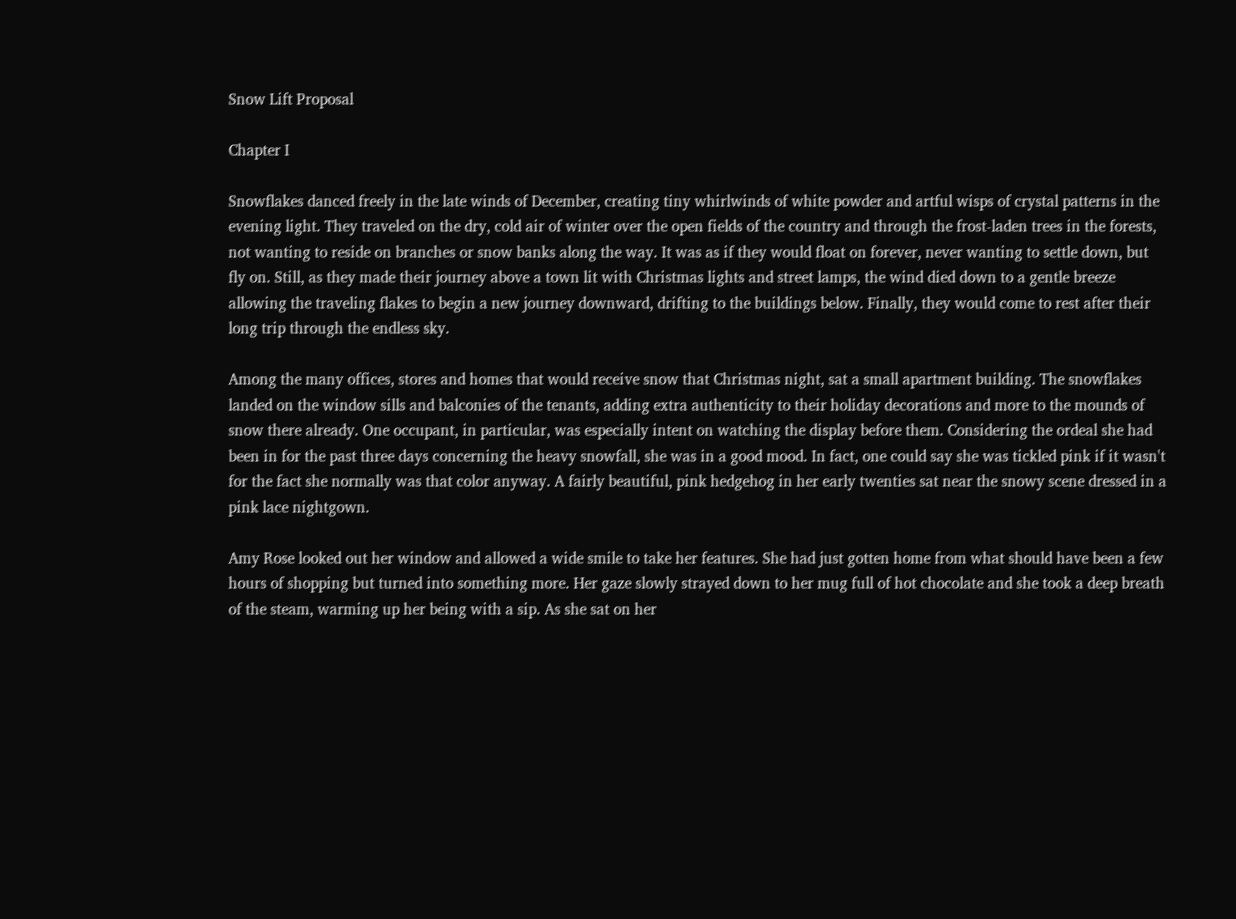Snow Lift Proposal

Chapter I

Snowflakes danced freely in the late winds of December, creating tiny whirlwinds of white powder and artful wisps of crystal patterns in the evening light. They traveled on the dry, cold air of winter over the open fields of the country and through the frost-laden trees in the forests, not wanting to reside on branches or snow banks along the way. It was as if they would float on forever, never wanting to settle down, but fly on. Still, as they made their journey above a town lit with Christmas lights and street lamps, the wind died down to a gentle breeze allowing the traveling flakes to begin a new journey downward, drifting to the buildings below. Finally, they would come to rest after their long trip through the endless sky.

Among the many offices, stores and homes that would receive snow that Christmas night, sat a small apartment building. The snowflakes landed on the window sills and balconies of the tenants, adding extra authenticity to their holiday decorations and more to the mounds of snow there already. One occupant, in particular, was especially intent on watching the display before them. Considering the ordeal she had been in for the past three days concerning the heavy snowfall, she was in a good mood. In fact, one could say she was tickled pink if it wasn't for the fact she normally was that color anyway. A fairly beautiful, pink hedgehog in her early twenties sat near the snowy scene dressed in a pink lace nightgown.

Amy Rose looked out her window and allowed a wide smile to take her features. She had just gotten home from what should have been a few hours of shopping but turned into something more. Her gaze slowly strayed down to her mug full of hot chocolate and she took a deep breath of the steam, warming up her being with a sip. As she sat on her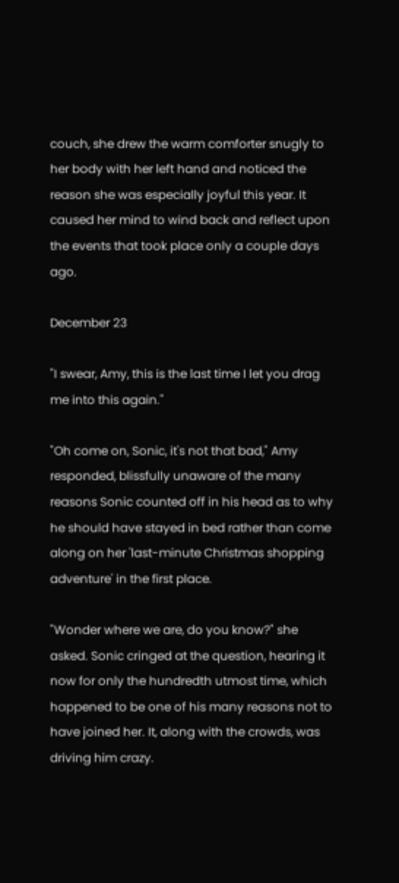couch, she drew the warm comforter snugly to her body with her left hand and noticed the reason she was especially joyful this year. It caused her mind to wind back and reflect upon the events that took place only a couple days ago.

December 23

"I swear, Amy, this is the last time I let you drag me into this again."

"Oh come on, Sonic, it's not that bad," Amy responded, blissfully unaware of the many reasons Sonic counted off in his head as to why he should have stayed in bed rather than come along on her 'last-minute Christmas shopping adventure' in the first place.

"Wonder where we are, do you know?" she asked. Sonic cringed at the question, hearing it now for only the hundredth utmost time, which happened to be one of his many reasons not to have joined her. It, along with the crowds, was driving him crazy.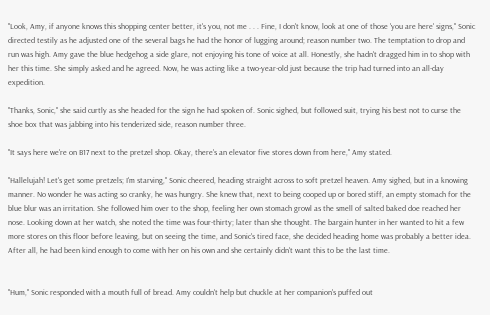"Look, Amy, if anyone knows this shopping center better, it's you, not me . . . Fine, I don't know, look at one of those 'you are here' signs," Sonic directed testily as he adjusted one of the several bags he had the honor of lugging around; reason number two. The temptation to drop and run was high. Amy gave the blue hedgehog a side glare, not enjoying his tone of voice at all. Honestly, she hadn't dragged him in to shop with her this time. She simply asked and he agreed. Now, he was acting like a two-year-old just because the trip had turned into an all-day expedition.

"Thanks, Sonic," she said curtly as she headed for the sign he had spoken of. Sonic sighed, but followed suit, trying his best not to curse the shoe box that was jabbing into his tenderized side, reason number three.

"It says here we're on B17 next to the pretzel shop. Okay, there's an elevator five stores down from here," Amy stated.

"Hallelujah! Let's get some pretzels; I'm starving," Sonic cheered, heading straight across to soft pretzel heaven. Amy sighed, but in a knowing manner. No wonder he was acting so cranky, he was hungry. She knew that, next to being cooped up or bored stiff, an empty stomach for the blue blur was an irritation. She followed him over to the shop, feeling her own stomach growl as the smell of salted baked doe reached her nose. Looking down at her watch, she noted the time was four-thirty; later than she thought. The bargain hunter in her wanted to hit a few more stores on this floor before leaving, but on seeing the time, and Sonic's tired face, she decided heading home was probably a better idea. After all, he had been kind enough to come with her on his own and she certainly didn't want this to be the last time.


"Hum," Sonic responded with a mouth full of bread. Amy couldn't help but chuckle at her companion's puffed out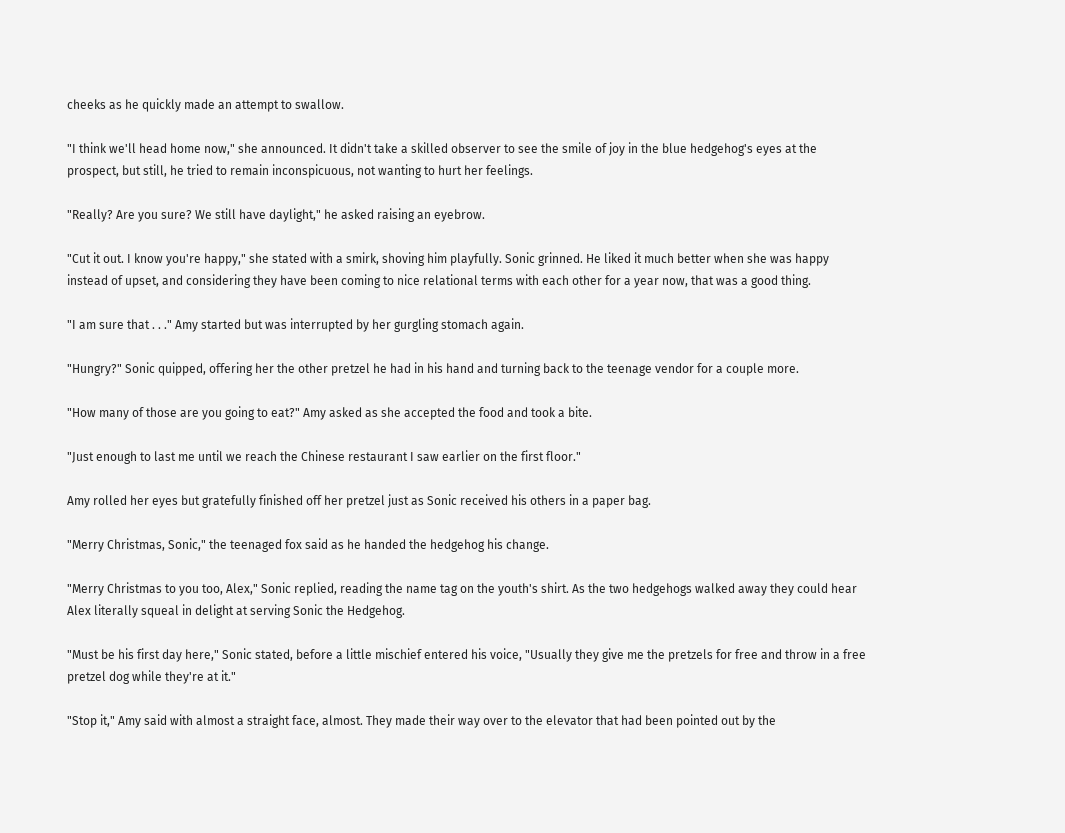cheeks as he quickly made an attempt to swallow.

"I think we'll head home now," she announced. It didn't take a skilled observer to see the smile of joy in the blue hedgehog's eyes at the prospect, but still, he tried to remain inconspicuous, not wanting to hurt her feelings.

"Really? Are you sure? We still have daylight," he asked raising an eyebrow.

"Cut it out. I know you're happy," she stated with a smirk, shoving him playfully. Sonic grinned. He liked it much better when she was happy instead of upset, and considering they have been coming to nice relational terms with each other for a year now, that was a good thing.

"I am sure that . . ." Amy started but was interrupted by her gurgling stomach again.

"Hungry?" Sonic quipped, offering her the other pretzel he had in his hand and turning back to the teenage vendor for a couple more.

"How many of those are you going to eat?" Amy asked as she accepted the food and took a bite.

"Just enough to last me until we reach the Chinese restaurant I saw earlier on the first floor."

Amy rolled her eyes but gratefully finished off her pretzel just as Sonic received his others in a paper bag.

"Merry Christmas, Sonic," the teenaged fox said as he handed the hedgehog his change.

"Merry Christmas to you too, Alex," Sonic replied, reading the name tag on the youth's shirt. As the two hedgehogs walked away they could hear Alex literally squeal in delight at serving Sonic the Hedgehog.

"Must be his first day here," Sonic stated, before a little mischief entered his voice, "Usually they give me the pretzels for free and throw in a free pretzel dog while they're at it."

"Stop it," Amy said with almost a straight face, almost. They made their way over to the elevator that had been pointed out by the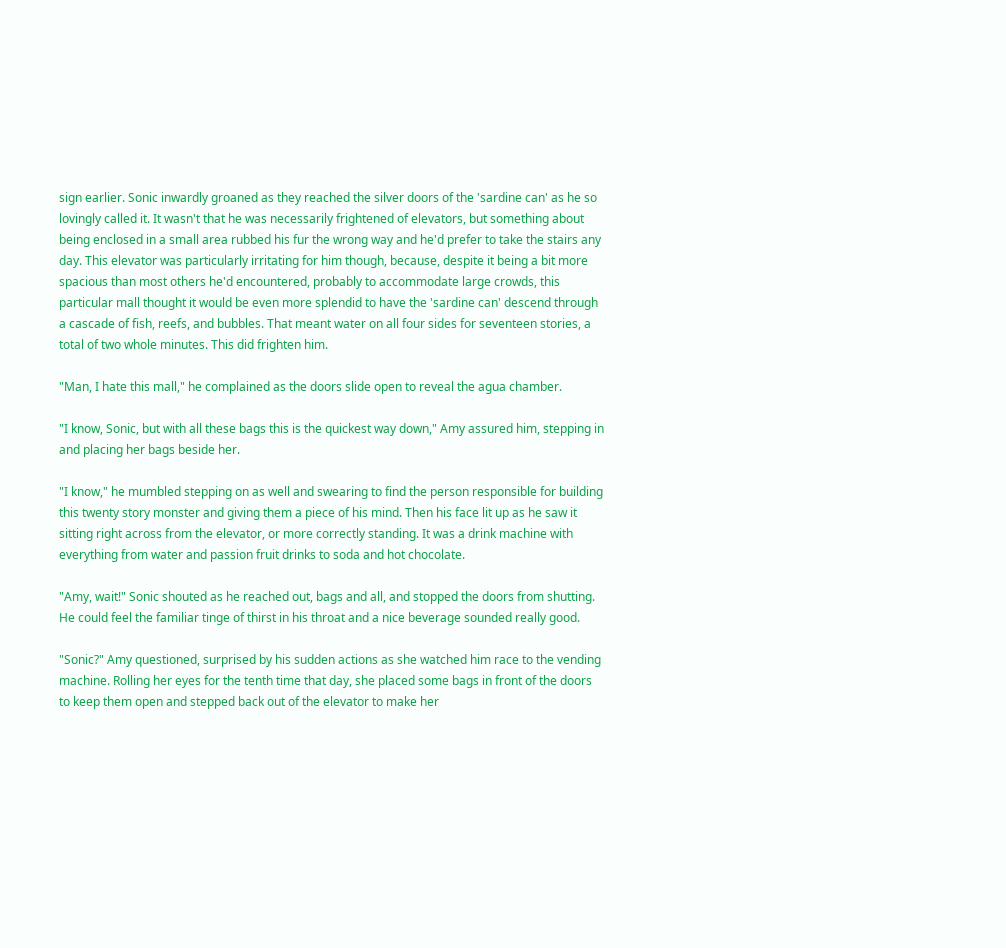sign earlier. Sonic inwardly groaned as they reached the silver doors of the 'sardine can' as he so lovingly called it. It wasn't that he was necessarily frightened of elevators, but something about being enclosed in a small area rubbed his fur the wrong way and he'd prefer to take the stairs any day. This elevator was particularly irritating for him though, because, despite it being a bit more spacious than most others he'd encountered, probably to accommodate large crowds, this particular mall thought it would be even more splendid to have the 'sardine can' descend through a cascade of fish, reefs, and bubbles. That meant water on all four sides for seventeen stories, a total of two whole minutes. This did frighten him.

"Man, I hate this mall," he complained as the doors slide open to reveal the agua chamber.

"I know, Sonic, but with all these bags this is the quickest way down," Amy assured him, stepping in and placing her bags beside her.

"I know," he mumbled stepping on as well and swearing to find the person responsible for building this twenty story monster and giving them a piece of his mind. Then his face lit up as he saw it sitting right across from the elevator, or more correctly standing. It was a drink machine with everything from water and passion fruit drinks to soda and hot chocolate.

"Amy, wait!" Sonic shouted as he reached out, bags and all, and stopped the doors from shutting. He could feel the familiar tinge of thirst in his throat and a nice beverage sounded really good.

"Sonic?" Amy questioned, surprised by his sudden actions as she watched him race to the vending machine. Rolling her eyes for the tenth time that day, she placed some bags in front of the doors to keep them open and stepped back out of the elevator to make her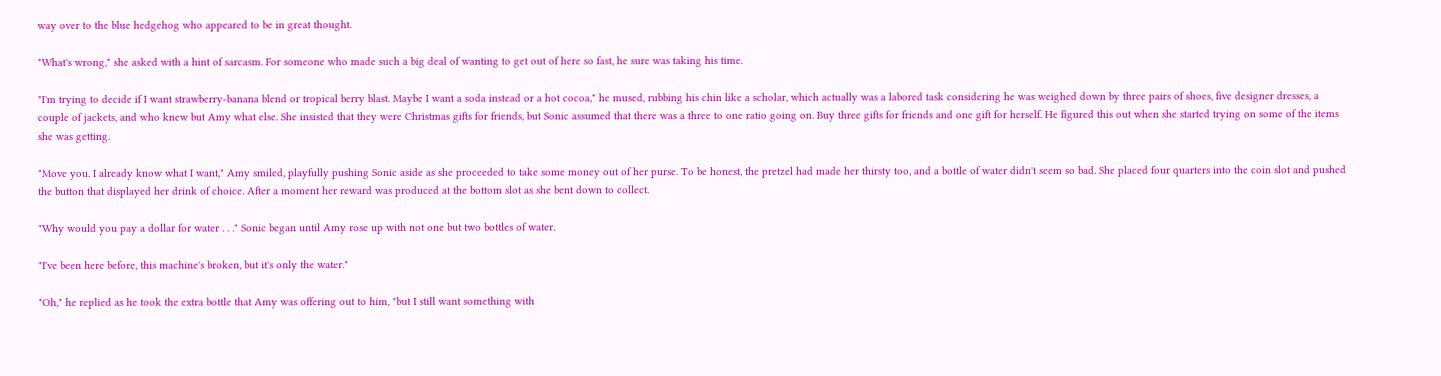way over to the blue hedgehog who appeared to be in great thought.

"What's wrong," she asked with a hint of sarcasm. For someone who made such a big deal of wanting to get out of here so fast, he sure was taking his time.

"I'm trying to decide if I want strawberry-banana blend or tropical berry blast. Maybe I want a soda instead or a hot cocoa," he mused, rubbing his chin like a scholar, which actually was a labored task considering he was weighed down by three pairs of shoes, five designer dresses, a couple of jackets, and who knew but Amy what else. She insisted that they were Christmas gifts for friends, but Sonic assumed that there was a three to one ratio going on. Buy three gifts for friends and one gift for herself. He figured this out when she started trying on some of the items she was getting.

"Move you. I already know what I want," Amy smiled, playfully pushing Sonic aside as she proceeded to take some money out of her purse. To be honest, the pretzel had made her thirsty too, and a bottle of water didn't seem so bad. She placed four quarters into the coin slot and pushed the button that displayed her drink of choice. After a moment her reward was produced at the bottom slot as she bent down to collect.

"Why would you pay a dollar for water . . ." Sonic began until Amy rose up with not one but two bottles of water.

"I've been here before, this machine's broken, but it's only the water."

"Oh," he replied as he took the extra bottle that Amy was offering out to him, "but I still want something with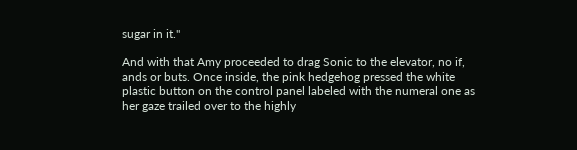sugar in it."

And with that Amy proceeded to drag Sonic to the elevator, no if, ands or buts. Once inside, the pink hedgehog pressed the white plastic button on the control panel labeled with the numeral one as her gaze trailed over to the highly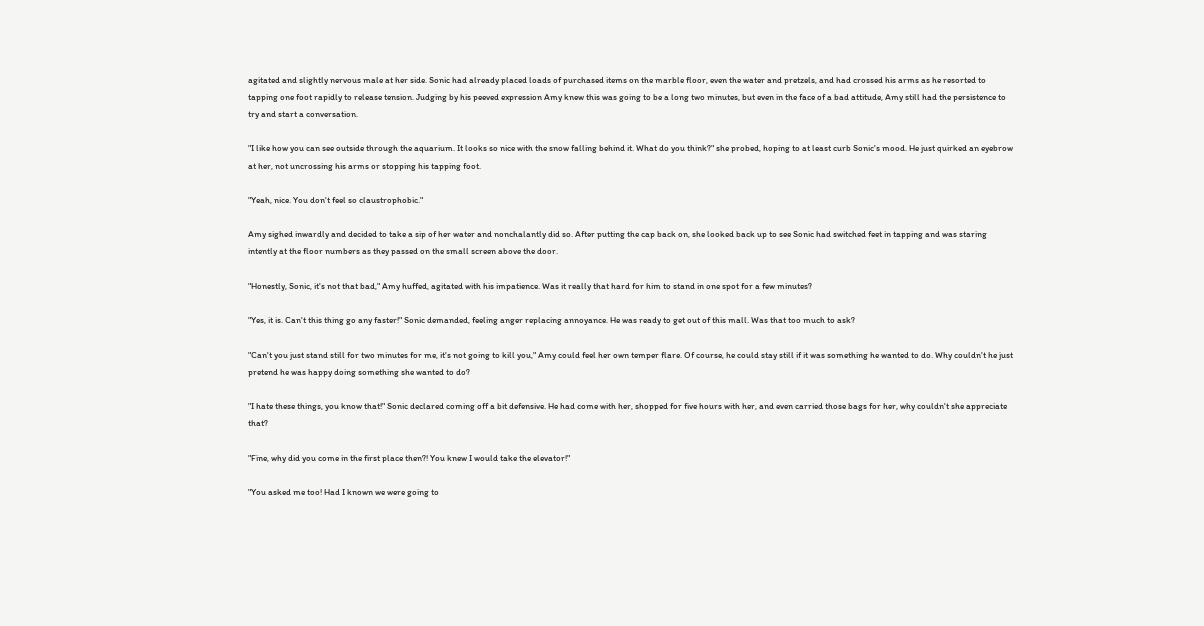agitated and slightly nervous male at her side. Sonic had already placed loads of purchased items on the marble floor, even the water and pretzels, and had crossed his arms as he resorted to tapping one foot rapidly to release tension. Judging by his peeved expression Amy knew this was going to be a long two minutes, but even in the face of a bad attitude, Amy still had the persistence to try and start a conversation.

"I like how you can see outside through the aquarium. It looks so nice with the snow falling behind it. What do you think?" she probed, hoping to at least curb Sonic's mood. He just quirked an eyebrow at her, not uncrossing his arms or stopping his tapping foot.

"Yeah, nice. You don't feel so claustrophobic."

Amy sighed inwardly and decided to take a sip of her water and nonchalantly did so. After putting the cap back on, she looked back up to see Sonic had switched feet in tapping and was staring intently at the floor numbers as they passed on the small screen above the door.

"Honestly, Sonic, it's not that bad," Amy huffed, agitated with his impatience. Was it really that hard for him to stand in one spot for a few minutes?

"Yes, it is. Can't this thing go any faster!" Sonic demanded, feeling anger replacing annoyance. He was ready to get out of this mall. Was that too much to ask?

"Can't you just stand still for two minutes for me, it's not going to kill you," Amy could feel her own temper flare. Of course, he could stay still if it was something he wanted to do. Why couldn't he just pretend he was happy doing something she wanted to do?

"I hate these things, you know that!" Sonic declared coming off a bit defensive. He had come with her, shopped for five hours with her, and even carried those bags for her, why couldn't she appreciate that?

"Fine, why did you come in the first place then?! You knew I would take the elevator!"

"You asked me too! Had I known we were going to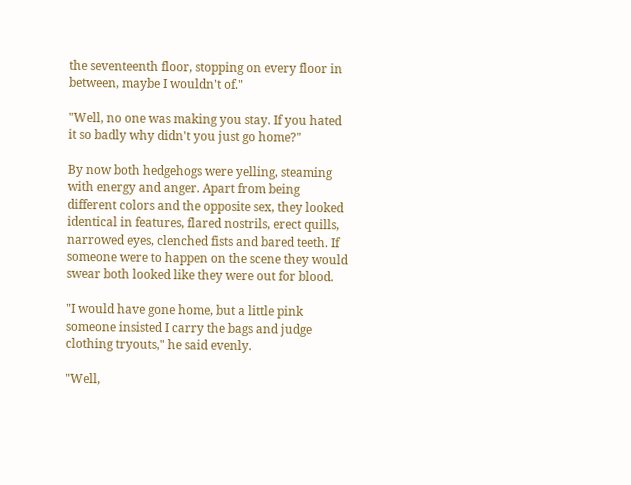the seventeenth floor, stopping on every floor in between, maybe I wouldn't of."

"Well, no one was making you stay. If you hated it so badly why didn't you just go home?"

By now both hedgehogs were yelling, steaming with energy and anger. Apart from being different colors and the opposite sex, they looked identical in features, flared nostrils, erect quills, narrowed eyes, clenched fists and bared teeth. If someone were to happen on the scene they would swear both looked like they were out for blood.

"I would have gone home, but a little pink someone insisted I carry the bags and judge clothing tryouts," he said evenly.

"Well,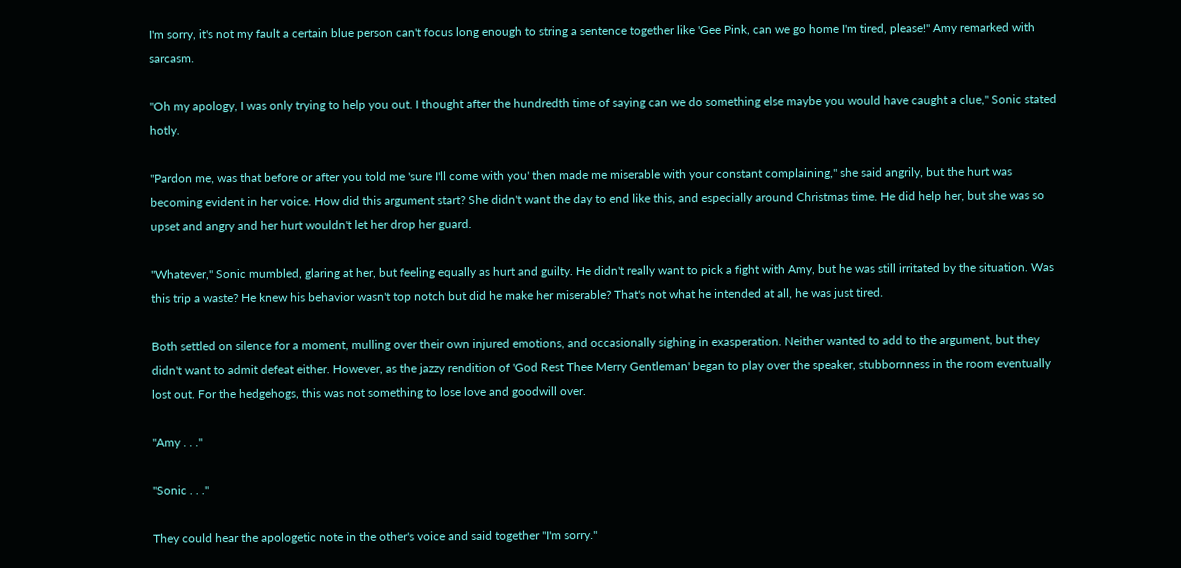I'm sorry, it's not my fault a certain blue person can't focus long enough to string a sentence together like 'Gee Pink, can we go home I'm tired, please!" Amy remarked with sarcasm.

"Oh my apology, I was only trying to help you out. I thought after the hundredth time of saying can we do something else maybe you would have caught a clue," Sonic stated hotly.

"Pardon me, was that before or after you told me 'sure I'll come with you' then made me miserable with your constant complaining," she said angrily, but the hurt was becoming evident in her voice. How did this argument start? She didn't want the day to end like this, and especially around Christmas time. He did help her, but she was so upset and angry and her hurt wouldn't let her drop her guard.

"Whatever," Sonic mumbled, glaring at her, but feeling equally as hurt and guilty. He didn't really want to pick a fight with Amy, but he was still irritated by the situation. Was this trip a waste? He knew his behavior wasn't top notch but did he make her miserable? That's not what he intended at all, he was just tired.

Both settled on silence for a moment, mulling over their own injured emotions, and occasionally sighing in exasperation. Neither wanted to add to the argument, but they didn't want to admit defeat either. However, as the jazzy rendition of 'God Rest Thee Merry Gentleman' began to play over the speaker, stubbornness in the room eventually lost out. For the hedgehogs, this was not something to lose love and goodwill over.

"Amy . . ."

"Sonic . . ."

They could hear the apologetic note in the other's voice and said together "I'm sorry."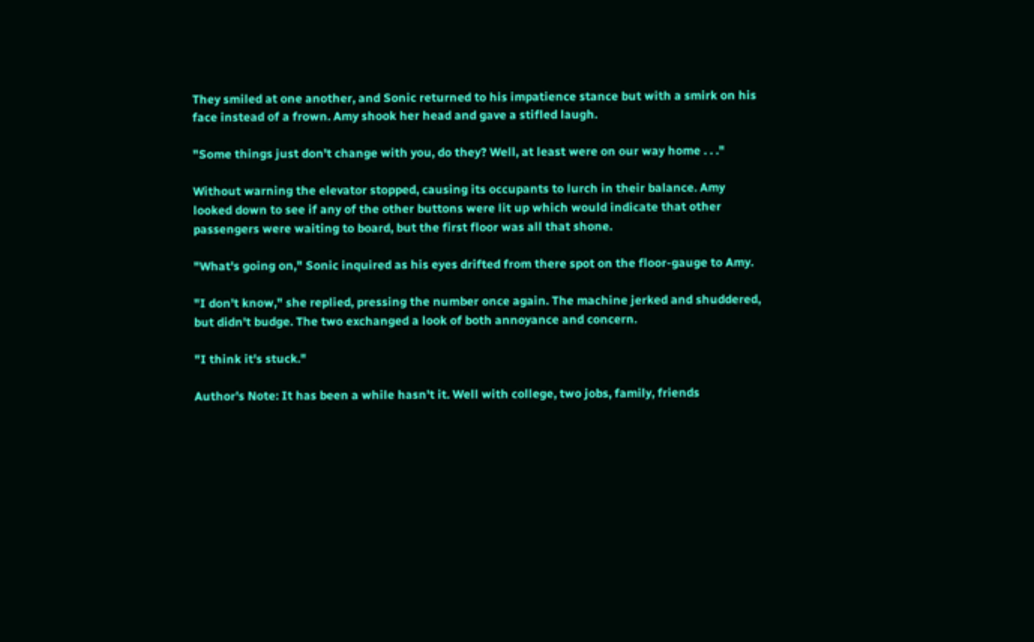They smiled at one another, and Sonic returned to his impatience stance but with a smirk on his face instead of a frown. Amy shook her head and gave a stifled laugh.

"Some things just don't change with you, do they? Well, at least were on our way home . . ."

Without warning the elevator stopped, causing its occupants to lurch in their balance. Amy looked down to see if any of the other buttons were lit up which would indicate that other passengers were waiting to board, but the first floor was all that shone.

"What's going on," Sonic inquired as his eyes drifted from there spot on the floor-gauge to Amy.

"I don't know," she replied, pressing the number once again. The machine jerked and shuddered, but didn't budge. The two exchanged a look of both annoyance and concern.

"I think it's stuck."

Author's Note: It has been a while hasn't it. Well with college, two jobs, family, friends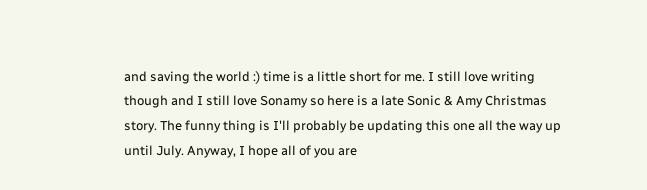and saving the world :) time is a little short for me. I still love writing though and I still love Sonamy so here is a late Sonic & Amy Christmas story. The funny thing is I'll probably be updating this one all the way up until July. Anyway, I hope all of you are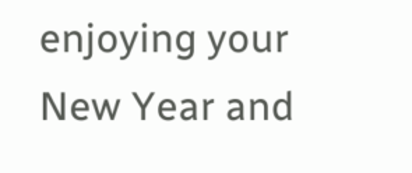enjoying your New Year and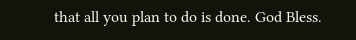that all you plan to do is done. God Bless.